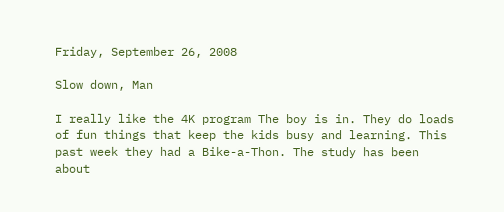Friday, September 26, 2008

Slow down, Man

I really like the 4K program The boy is in. They do loads of fun things that keep the kids busy and learning. This past week they had a Bike-a-Thon. The study has been about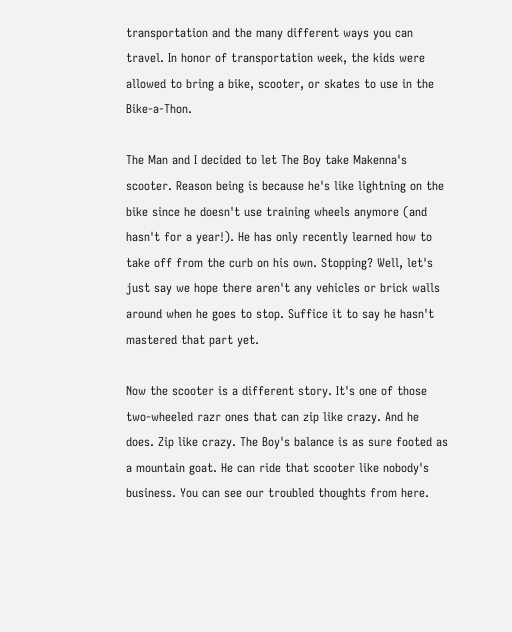transportation and the many different ways you can travel. In honor of transportation week, the kids were allowed to bring a bike, scooter, or skates to use in the Bike-a-Thon.

The Man and I decided to let The Boy take Makenna's scooter. Reason being is because he's like lightning on the bike since he doesn't use training wheels anymore (and hasn't for a year!). He has only recently learned how to take off from the curb on his own. Stopping? Well, let's just say we hope there aren't any vehicles or brick walls around when he goes to stop. Suffice it to say he hasn't mastered that part yet.

Now the scooter is a different story. It's one of those two-wheeled razr ones that can zip like crazy. And he does. Zip like crazy. The Boy's balance is as sure footed as a mountain goat. He can ride that scooter like nobody's business. You can see our troubled thoughts from here.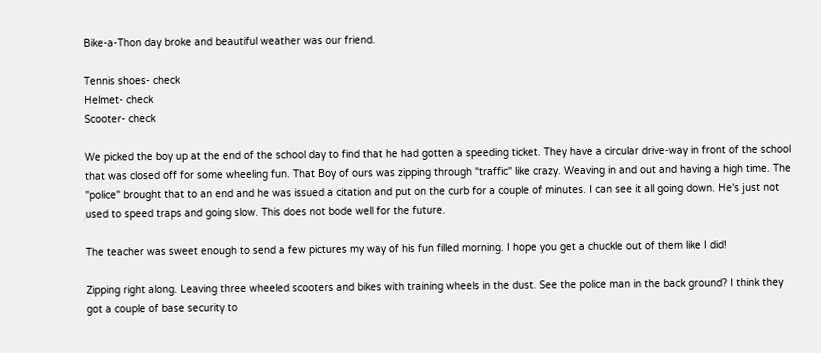Bike-a-Thon day broke and beautiful weather was our friend.

Tennis shoes- check
Helmet- check
Scooter- check

We picked the boy up at the end of the school day to find that he had gotten a speeding ticket. They have a circular drive-way in front of the school that was closed off for some wheeling fun. That Boy of ours was zipping through "traffic" like crazy. Weaving in and out and having a high time. The "police" brought that to an end and he was issued a citation and put on the curb for a couple of minutes. I can see it all going down. He's just not used to speed traps and going slow. This does not bode well for the future.

The teacher was sweet enough to send a few pictures my way of his fun filled morning. I hope you get a chuckle out of them like I did!

Zipping right along. Leaving three wheeled scooters and bikes with training wheels in the dust. See the police man in the back ground? I think they got a couple of base security to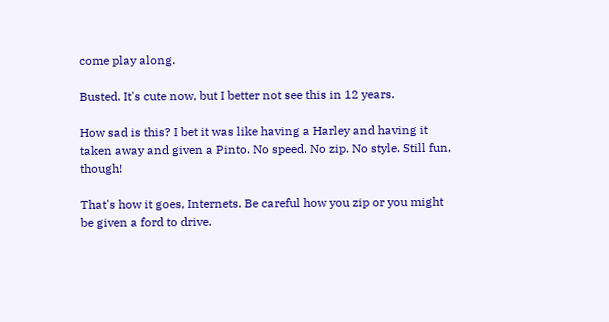come play along.

Busted. It's cute now, but I better not see this in 12 years.

How sad is this? I bet it was like having a Harley and having it taken away and given a Pinto. No speed. No zip. No style. Still fun, though!

That's how it goes, Internets. Be careful how you zip or you might be given a ford to drive.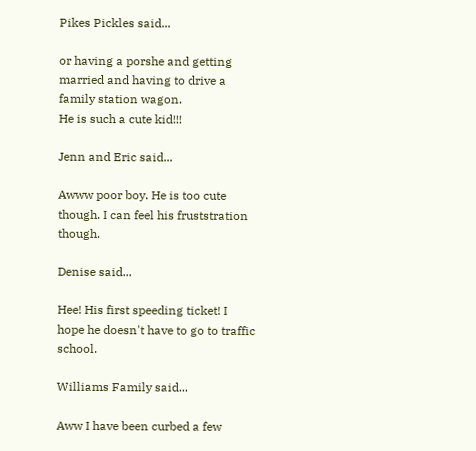Pikes Pickles said...

or having a porshe and getting married and having to drive a family station wagon.
He is such a cute kid!!!

Jenn and Eric said...

Awww poor boy. He is too cute though. I can feel his fruststration though.

Denise said...

Hee! His first speeding ticket! I hope he doesn't have to go to traffic school.

Williams Family said...

Aww I have been curbed a few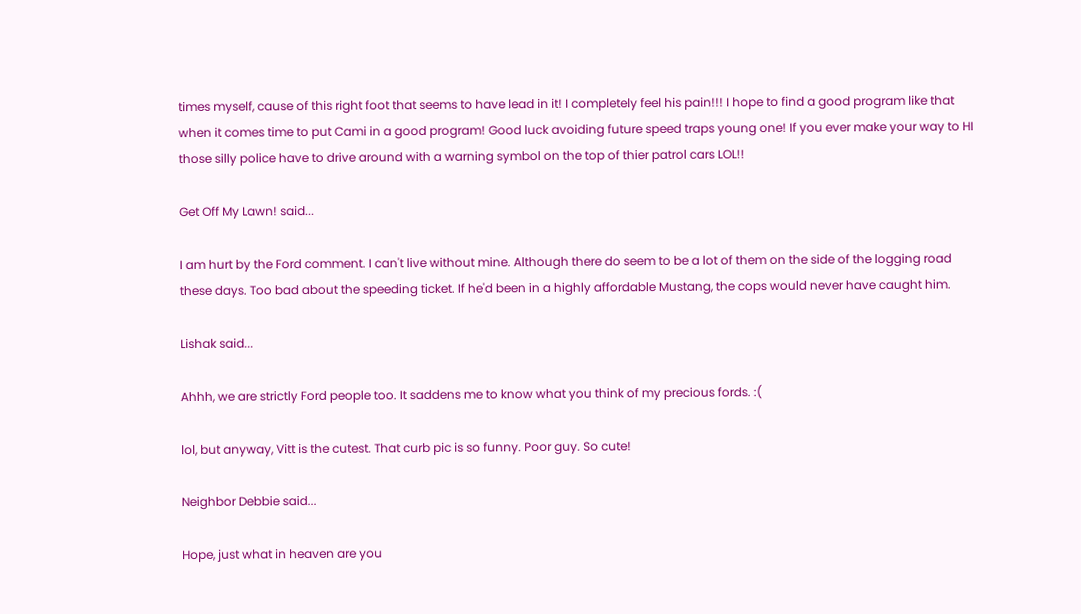times myself, cause of this right foot that seems to have lead in it! I completely feel his pain!!! I hope to find a good program like that when it comes time to put Cami in a good program! Good luck avoiding future speed traps young one! If you ever make your way to HI those silly police have to drive around with a warning symbol on the top of thier patrol cars LOL!!

Get Off My Lawn! said...

I am hurt by the Ford comment. I can't live without mine. Although there do seem to be a lot of them on the side of the logging road these days. Too bad about the speeding ticket. If he'd been in a highly affordable Mustang, the cops would never have caught him.

Lishak said...

Ahhh, we are strictly Ford people too. It saddens me to know what you think of my precious fords. :(

lol, but anyway, Vitt is the cutest. That curb pic is so funny. Poor guy. So cute!

Neighbor Debbie said...

Hope, just what in heaven are you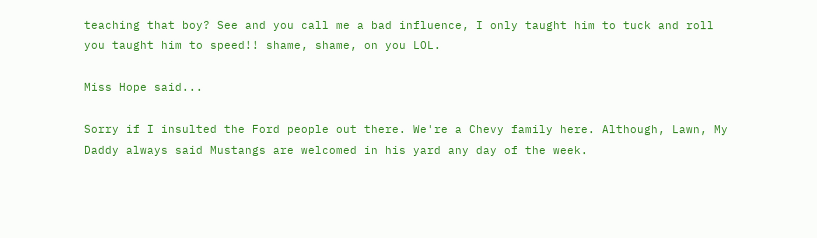teaching that boy? See and you call me a bad influence, I only taught him to tuck and roll you taught him to speed!! shame, shame, on you LOL.

Miss Hope said...

Sorry if I insulted the Ford people out there. We're a Chevy family here. Although, Lawn, My Daddy always said Mustangs are welcomed in his yard any day of the week.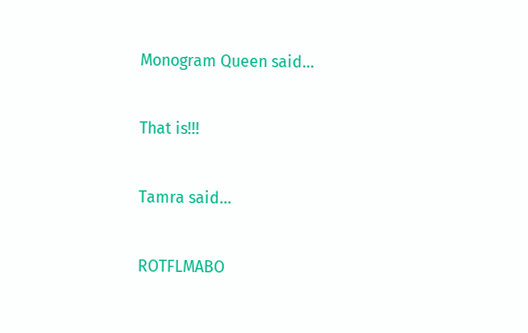Monogram Queen said...

That is!!!

Tamra said...

ROTFLMABO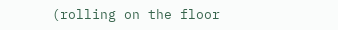(rolling on the floor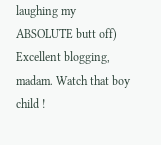laughing my ABSOLUTE butt off) Excellent blogging, madam. Watch that boy child !